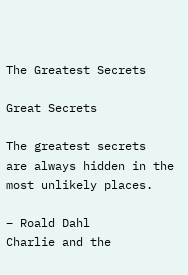The Greatest Secrets

Great Secrets

The greatest secrets
are always hidden in the
most unlikely places.

– Roald Dahl
Charlie and the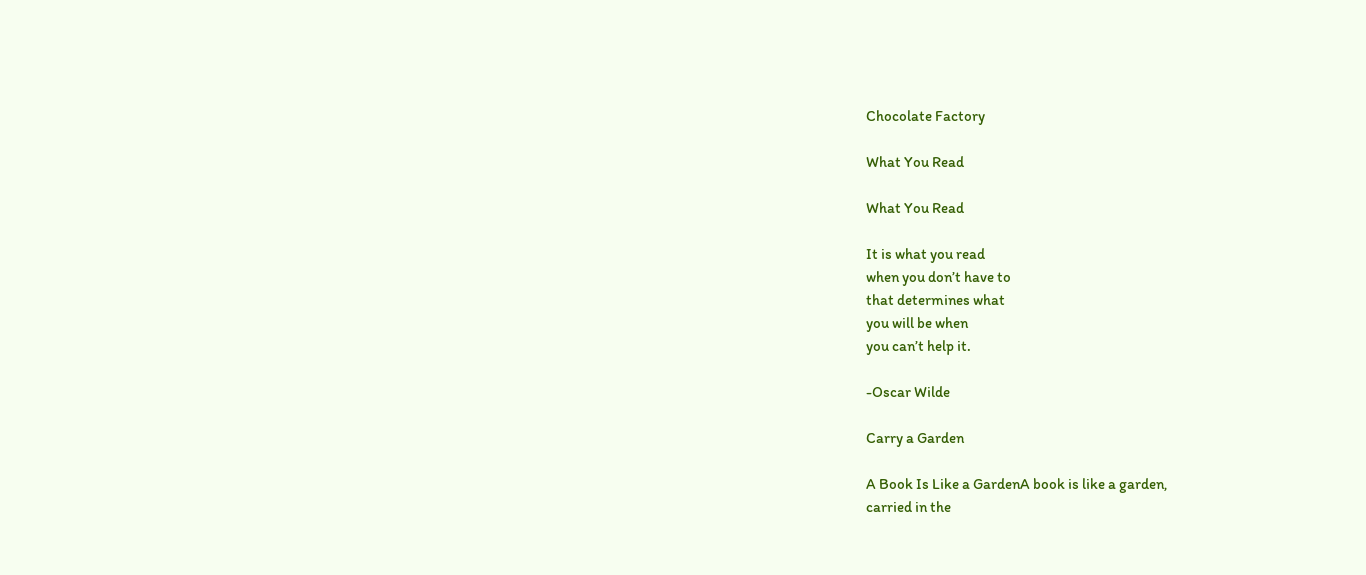Chocolate Factory

What You Read

What You Read

It is what you read
when you don’t have to
that determines what
you will be when
you can’t help it.

-Oscar Wilde

Carry a Garden

A Book Is Like a GardenA book is like a garden,
carried in the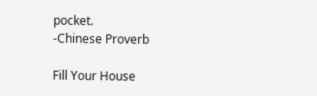pocket.
-Chinese Proverb

Fill Your House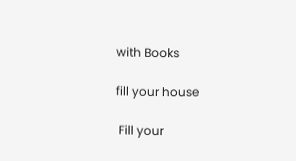with Books

fill your house

 Fill your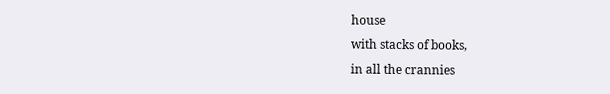house
with stacks of books,
in all the crannies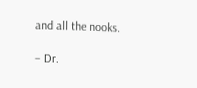and all the nooks.

– Dr.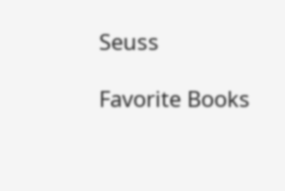Seuss

Favorite Books